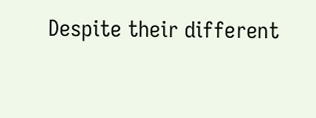Despite their different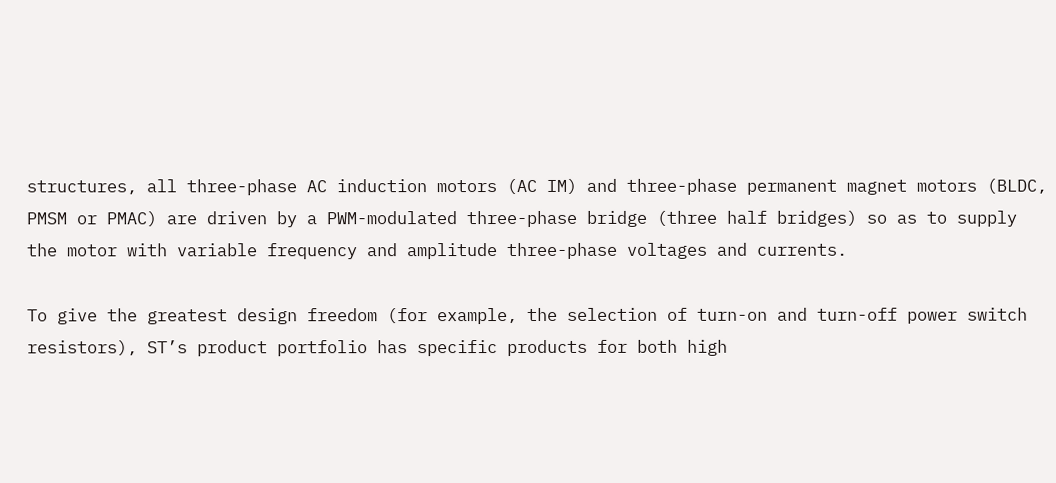structures, all three-phase AC induction motors (AC IM) and three-phase permanent magnet motors (BLDC, PMSM or PMAC) are driven by a PWM-modulated three-phase bridge (three half bridges) so as to supply the motor with variable frequency and amplitude three-phase voltages and currents.

To give the greatest design freedom (for example, the selection of turn-on and turn-off power switch resistors), ST’s product portfolio has specific products for both high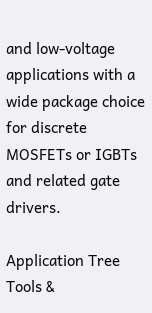and low-voltage applications with a wide package choice for discrete MOSFETs or IGBTs and related gate drivers.

Application Tree Tools &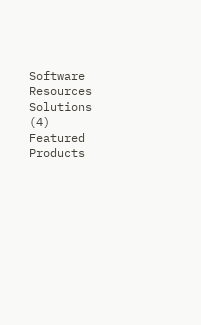Software Resources
Solutions (4)
Featured Products